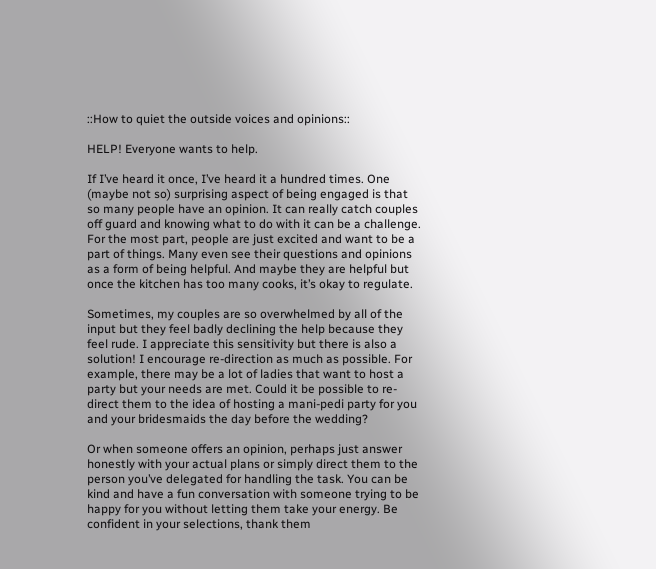::How to quiet the outside voices and opinions::

HELP! Everyone wants to help.

If I’ve heard it once, I’ve heard it a hundred times. One (maybe not so) surprising aspect of being engaged is that so many people have an opinion. It can really catch couples off guard and knowing what to do with it can be a challenge. For the most part, people are just excited and want to be a part of things. Many even see their questions and opinions as a form of being helpful. And maybe they are helpful but once the kitchen has too many cooks, it’s okay to regulate.

Sometimes, my couples are so overwhelmed by all of the input but they feel badly declining the help because they feel rude. I appreciate this sensitivity but there is also a solution! I encourage re-direction as much as possible. For example, there may be a lot of ladies that want to host a party but your needs are met. Could it be possible to re-direct them to the idea of hosting a mani-pedi party for you and your bridesmaids the day before the wedding?

Or when someone offers an opinion, perhaps just answer honestly with your actual plans or simply direct them to the person you’ve delegated for handling the task. You can be kind and have a fun conversation with someone trying to be happy for you without letting them take your energy. Be confident in your selections, thank them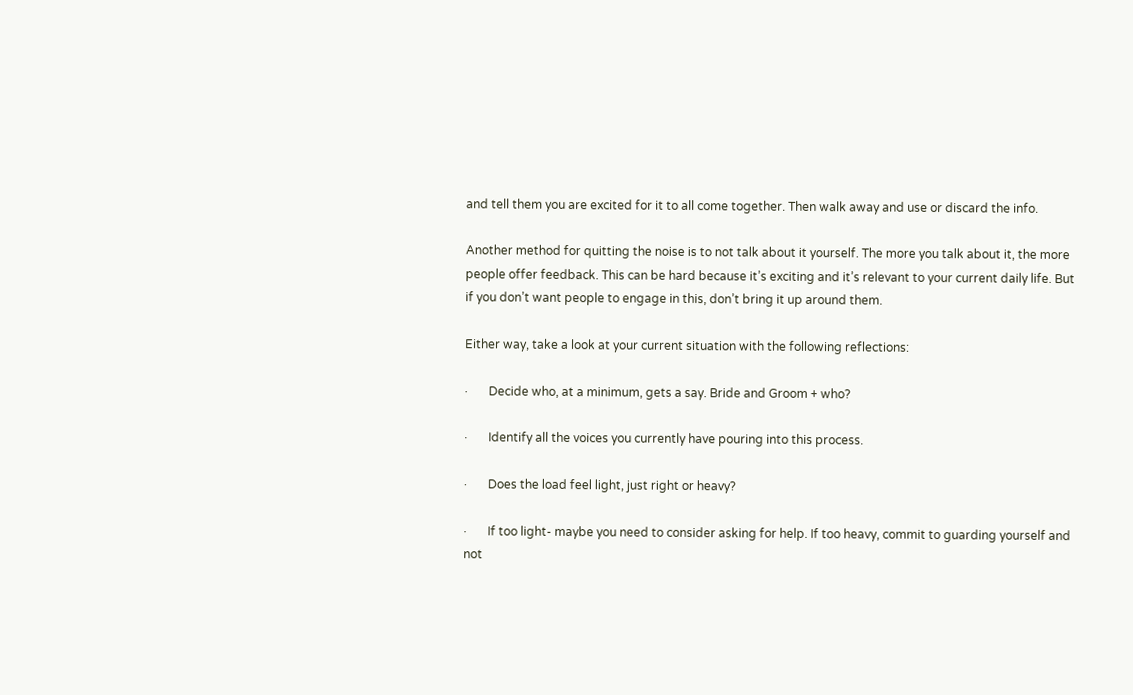and tell them you are excited for it to all come together. Then walk away and use or discard the info.

Another method for quitting the noise is to not talk about it yourself. The more you talk about it, the more people offer feedback. This can be hard because it’s exciting and it’s relevant to your current daily life. But if you don’t want people to engage in this, don’t bring it up around them.

Either way, take a look at your current situation with the following reflections:

·       Decide who, at a minimum, gets a say. Bride and Groom + who?

·       Identify all the voices you currently have pouring into this process.

·       Does the load feel light, just right or heavy?

·       If too light- maybe you need to consider asking for help. If too heavy, commit to guarding yourself and not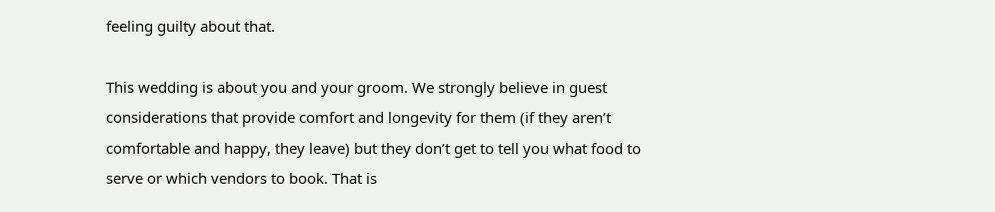feeling guilty about that.

This wedding is about you and your groom. We strongly believe in guest considerations that provide comfort and longevity for them (if they aren’t comfortable and happy, they leave) but they don’t get to tell you what food to serve or which vendors to book. That is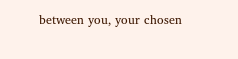between you, your chosen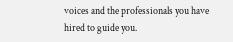voices and the professionals you have hired to guide you.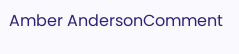Amber AndersonComment